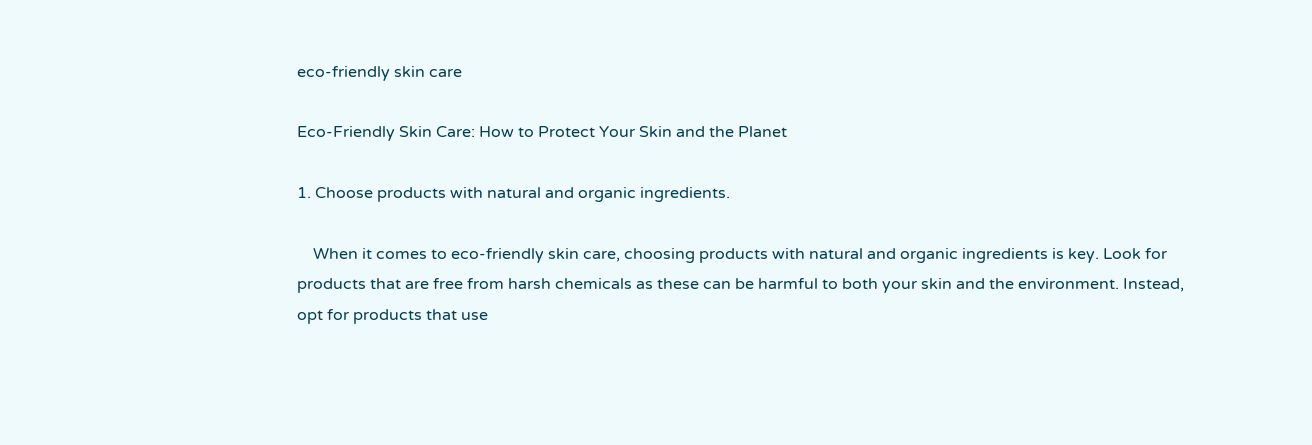eco-friendly skin care

Eco-Friendly Skin Care: How to Protect Your Skin and the Planet

1. Choose products with natural and organic ingredients.

    When it comes to eco-friendly skin care, choosing products with natural and organic ingredients is key. Look for products that are free from harsh chemicals as these can be harmful to both your skin and the environment. Instead, opt for products that use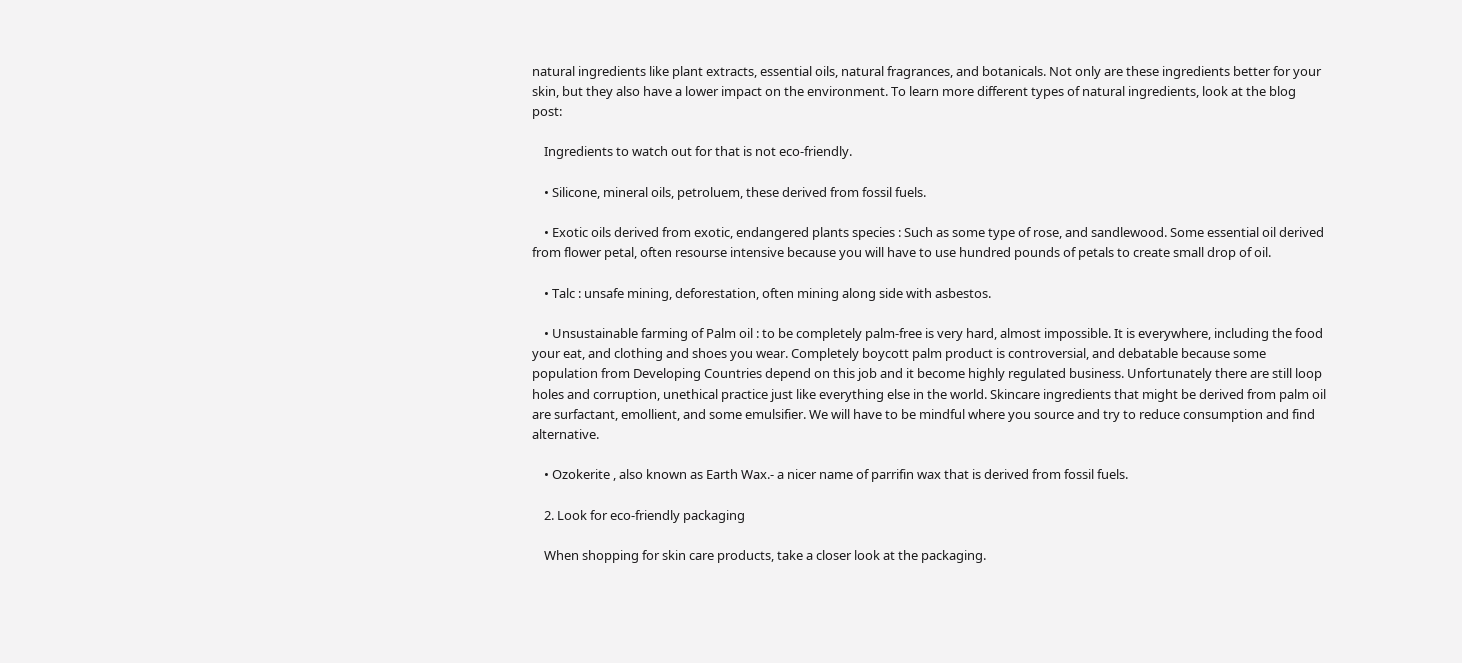natural ingredients like plant extracts, essential oils, natural fragrances, and botanicals. Not only are these ingredients better for your skin, but they also have a lower impact on the environment. To learn more different types of natural ingredients, look at the blog post:

    Ingredients to watch out for that is not eco-friendly.

    • Silicone, mineral oils, petroluem, these derived from fossil fuels.

    • Exotic oils derived from exotic, endangered plants species : Such as some type of rose, and sandlewood. Some essential oil derived from flower petal, often resourse intensive because you will have to use hundred pounds of petals to create small drop of oil.

    • Talc : unsafe mining, deforestation, often mining along side with asbestos.

    • Unsustainable farming of Palm oil : to be completely palm-free is very hard, almost impossible. It is everywhere, including the food your eat, and clothing and shoes you wear. Completely boycott palm product is controversial, and debatable because some population from Developing Countries depend on this job and it become highly regulated business. Unfortunately there are still loop holes and corruption, unethical practice just like everything else in the world. Skincare ingredients that might be derived from palm oil are surfactant, emollient, and some emulsifier. We will have to be mindful where you source and try to reduce consumption and find alternative.

    • Ozokerite , also known as Earth Wax.- a nicer name of parrifin wax that is derived from fossil fuels.

    2. Look for eco-friendly packaging

    When shopping for skin care products, take a closer look at the packaging.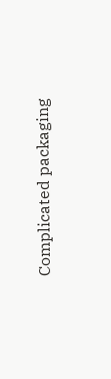Complicated packaging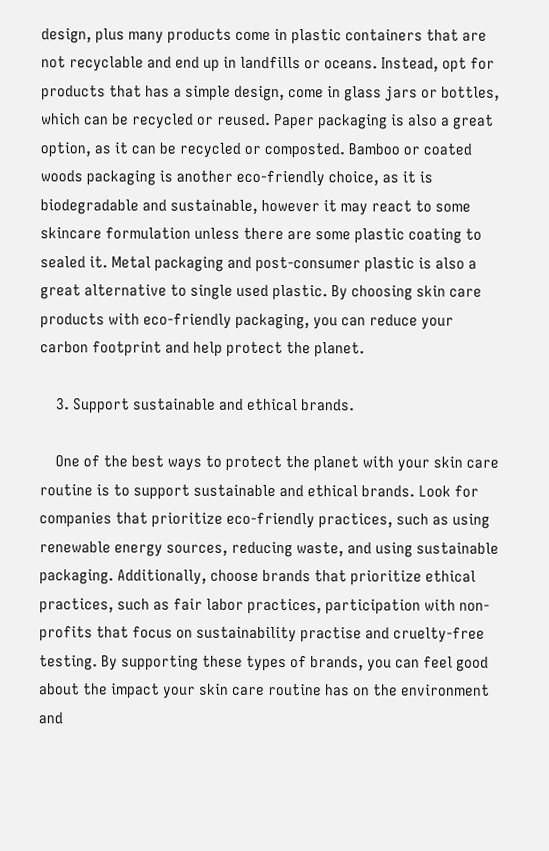design, plus many products come in plastic containers that are not recyclable and end up in landfills or oceans. Instead, opt for products that has a simple design, come in glass jars or bottles, which can be recycled or reused. Paper packaging is also a great option, as it can be recycled or composted. Bamboo or coated woods packaging is another eco-friendly choice, as it is biodegradable and sustainable, however it may react to some skincare formulation unless there are some plastic coating to sealed it. Metal packaging and post-consumer plastic is also a great alternative to single used plastic. By choosing skin care products with eco-friendly packaging, you can reduce your carbon footprint and help protect the planet.

    3. Support sustainable and ethical brands.

    One of the best ways to protect the planet with your skin care routine is to support sustainable and ethical brands. Look for companies that prioritize eco-friendly practices, such as using renewable energy sources, reducing waste, and using sustainable packaging. Additionally, choose brands that prioritize ethical practices, such as fair labor practices, participation with non-profits that focus on sustainability practise and cruelty-free testing. By supporting these types of brands, you can feel good about the impact your skin care routine has on the environment and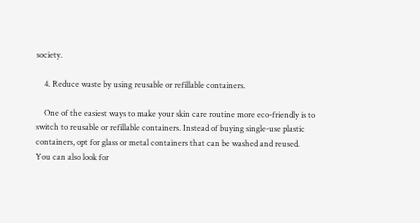society.

    4. Reduce waste by using reusable or refillable containers.

    One of the easiest ways to make your skin care routine more eco-friendly is to switch to reusable or refillable containers. Instead of buying single-use plastic containers, opt for glass or metal containers that can be washed and reused. You can also look for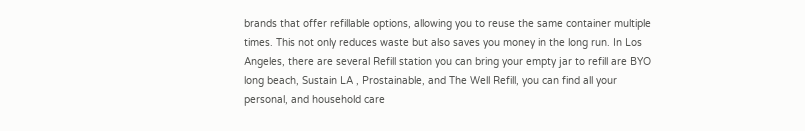brands that offer refillable options, allowing you to reuse the same container multiple times. This not only reduces waste but also saves you money in the long run. In Los Angeles, there are several Refill station you can bring your empty jar to refill are BYO long beach, Sustain LA , Prostainable, and The Well Refill, you can find all your personal, and household care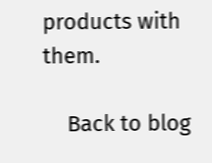products with them.

    Back to blog